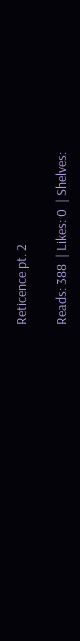Reticence pt. 2

Reads: 388  | Likes: 0  | Shelves: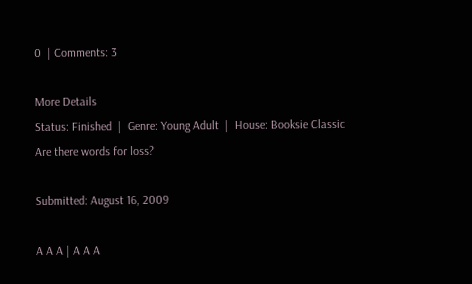0  | Comments: 3

More Details
Status: Finished  |  Genre: Young Adult  |  House: Booksie Classic
Are there words for loss?

Submitted: August 16, 2009

A A A | A A A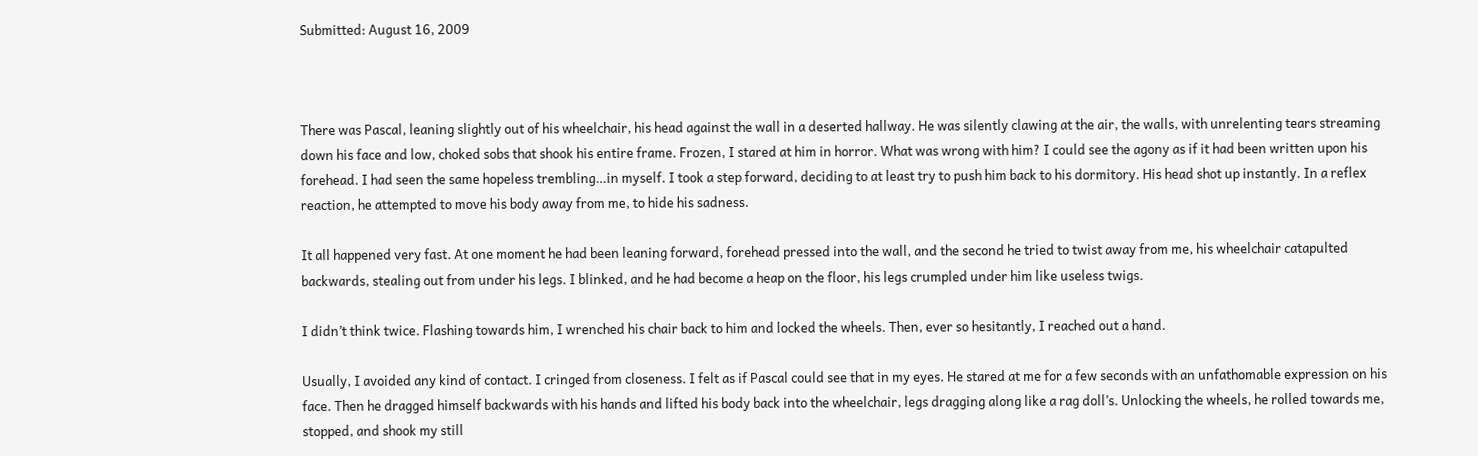Submitted: August 16, 2009



There was Pascal, leaning slightly out of his wheelchair, his head against the wall in a deserted hallway. He was silently clawing at the air, the walls, with unrelenting tears streaming down his face and low, choked sobs that shook his entire frame. Frozen, I stared at him in horror. What was wrong with him? I could see the agony as if it had been written upon his forehead. I had seen the same hopeless trembling…in myself. I took a step forward, deciding to at least try to push him back to his dormitory. His head shot up instantly. In a reflex reaction, he attempted to move his body away from me, to hide his sadness.

It all happened very fast. At one moment he had been leaning forward, forehead pressed into the wall, and the second he tried to twist away from me, his wheelchair catapulted backwards, stealing out from under his legs. I blinked, and he had become a heap on the floor, his legs crumpled under him like useless twigs.

I didn’t think twice. Flashing towards him, I wrenched his chair back to him and locked the wheels. Then, ever so hesitantly, I reached out a hand.

Usually, I avoided any kind of contact. I cringed from closeness. I felt as if Pascal could see that in my eyes. He stared at me for a few seconds with an unfathomable expression on his face. Then he dragged himself backwards with his hands and lifted his body back into the wheelchair, legs dragging along like a rag doll’s. Unlocking the wheels, he rolled towards me, stopped, and shook my still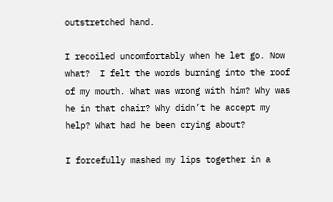outstretched hand.

I recoiled uncomfortably when he let go. Now what?  I felt the words burning into the roof of my mouth. What was wrong with him? Why was he in that chair? Why didn’t he accept my help? What had he been crying about?

I forcefully mashed my lips together in a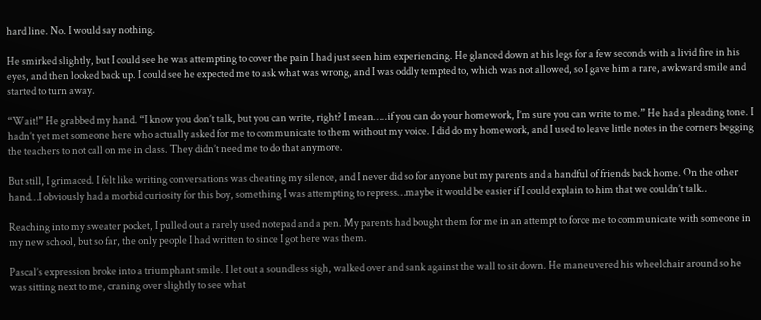hard line. No. I would say nothing.

He smirked slightly, but I could see he was attempting to cover the pain I had just seen him experiencing. He glanced down at his legs for a few seconds with a livid fire in his eyes, and then looked back up. I could see he expected me to ask what was wrong, and I was oddly tempted to, which was not allowed, so I gave him a rare, awkward smile and started to turn away.

“Wait!” He grabbed my hand. “I know you don’t talk, but you can write, right? I mean…..if you can do your homework, I’m sure you can write to me.” He had a pleading tone. I hadn’t yet met someone here who actually asked for me to communicate to them without my voice. I did do my homework, and I used to leave little notes in the corners begging the teachers to not call on me in class. They didn’t need me to do that anymore.

But still, I grimaced. I felt like writing conversations was cheating my silence, and I never did so for anyone but my parents and a handful of friends back home. On the other hand…I obviously had a morbid curiosity for this boy, something I was attempting to repress…maybe it would be easier if I could explain to him that we couldn’t talk..

Reaching into my sweater pocket, I pulled out a rarely used notepad and a pen. My parents had bought them for me in an attempt to force me to communicate with someone in my new school, but so far, the only people I had written to since I got here was them.

Pascal’s expression broke into a triumphant smile. I let out a soundless sigh, walked over and sank against the wall to sit down. He maneuvered his wheelchair around so he was sitting next to me, craning over slightly to see what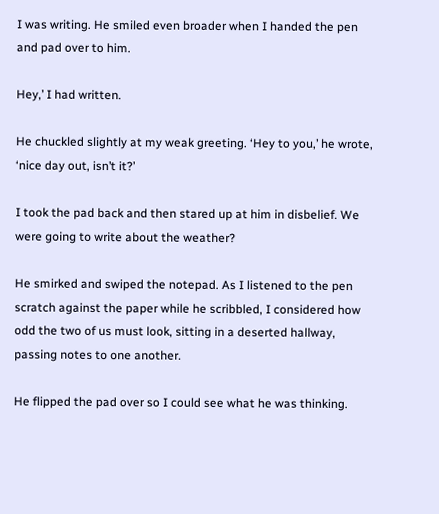I was writing. He smiled even broader when I handed the pen and pad over to him.

Hey,’ I had written.

He chuckled slightly at my weak greeting. ‘Hey to you,’ he wrote, ‘nice day out, isn’t it?’

I took the pad back and then stared up at him in disbelief. We were going to write about the weather?

He smirked and swiped the notepad. As I listened to the pen scratch against the paper while he scribbled, I considered how odd the two of us must look, sitting in a deserted hallway, passing notes to one another.

He flipped the pad over so I could see what he was thinking.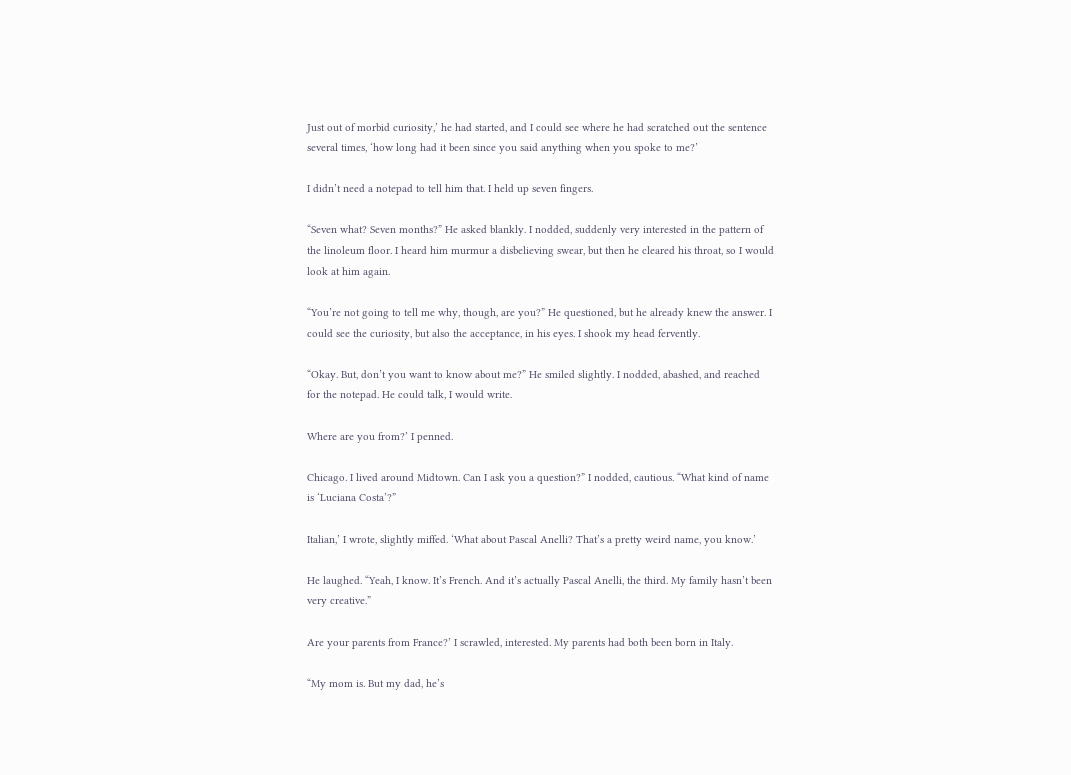Just out of morbid curiosity,’ he had started, and I could see where he had scratched out the sentence several times, ‘how long had it been since you said anything when you spoke to me?’

I didn’t need a notepad to tell him that. I held up seven fingers.

“Seven what? Seven months?” He asked blankly. I nodded, suddenly very interested in the pattern of the linoleum floor. I heard him murmur a disbelieving swear, but then he cleared his throat, so I would look at him again.

“You’re not going to tell me why, though, are you?” He questioned, but he already knew the answer. I could see the curiosity, but also the acceptance, in his eyes. I shook my head fervently.

“Okay. But, don’t you want to know about me?” He smiled slightly. I nodded, abashed, and reached for the notepad. He could talk, I would write.

Where are you from?’ I penned.

Chicago. I lived around Midtown. Can I ask you a question?” I nodded, cautious. “What kind of name is ‘Luciana Costa’?”

Italian,’ I wrote, slightly miffed. ‘What about Pascal Anelli? That’s a pretty weird name, you know.’

He laughed. “Yeah, I know. It’s French. And it’s actually Pascal Anelli, the third. My family hasn’t been very creative.”

Are your parents from France?’ I scrawled, interested. My parents had both been born in Italy.

“My mom is. But my dad, he’s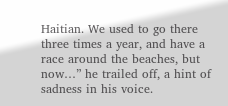Haitian. We used to go there three times a year, and have a race around the beaches, but now…” he trailed off, a hint of sadness in his voice.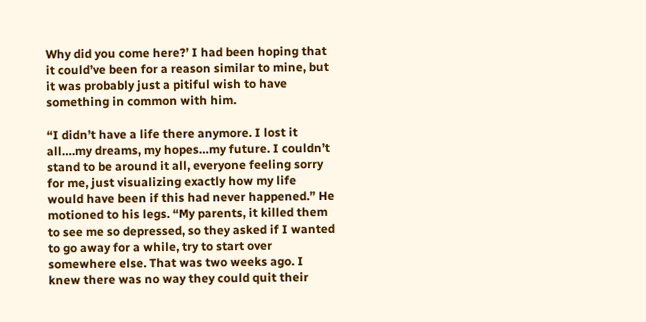Why did you come here?’ I had been hoping that it could’ve been for a reason similar to mine, but it was probably just a pitiful wish to have something in common with him.

“I didn’t have a life there anymore. I lost it all….my dreams, my hopes…my future. I couldn’t stand to be around it all, everyone feeling sorry for me, just visualizing exactly how my life would have been if this had never happened.” He motioned to his legs. “My parents, it killed them to see me so depressed, so they asked if I wanted to go away for a while, try to start over somewhere else. That was two weeks ago. I knew there was no way they could quit their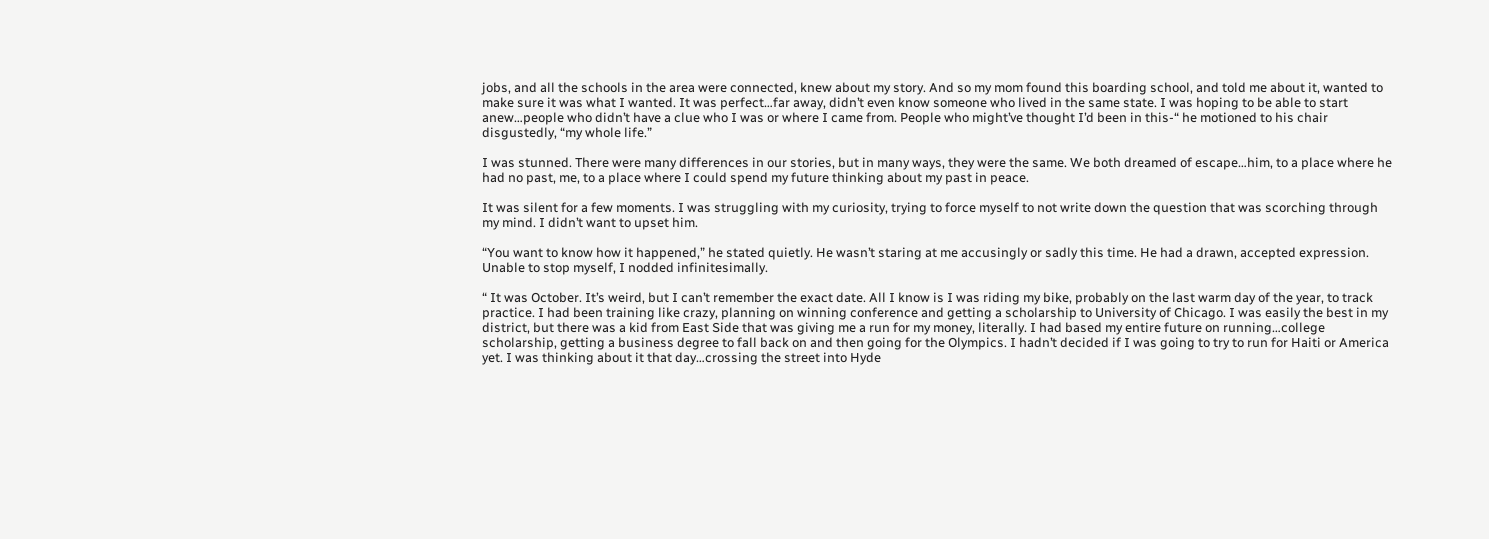jobs, and all the schools in the area were connected, knew about my story. And so my mom found this boarding school, and told me about it, wanted to make sure it was what I wanted. It was perfect…far away, didn’t even know someone who lived in the same state. I was hoping to be able to start anew…people who didn’t have a clue who I was or where I came from. People who might’ve thought I’d been in this-“ he motioned to his chair disgustedly, “my whole life.”

I was stunned. There were many differences in our stories, but in many ways, they were the same. We both dreamed of escape…him, to a place where he had no past, me, to a place where I could spend my future thinking about my past in peace.

It was silent for a few moments. I was struggling with my curiosity, trying to force myself to not write down the question that was scorching through my mind. I didn’t want to upset him.

“You want to know how it happened,” he stated quietly. He wasn’t staring at me accusingly or sadly this time. He had a drawn, accepted expression. Unable to stop myself, I nodded infinitesimally.

“ It was October. It’s weird, but I can’t remember the exact date. All I know is I was riding my bike, probably on the last warm day of the year, to track practice. I had been training like crazy, planning on winning conference and getting a scholarship to University of Chicago. I was easily the best in my district, but there was a kid from East Side that was giving me a run for my money, literally. I had based my entire future on running…college scholarship, getting a business degree to fall back on and then going for the Olympics. I hadn’t decided if I was going to try to run for Haiti or America yet. I was thinking about it that day…crossing the street into Hyde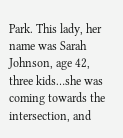Park. This lady, her name was Sarah Johnson, age 42, three kids…she was coming towards the intersection, and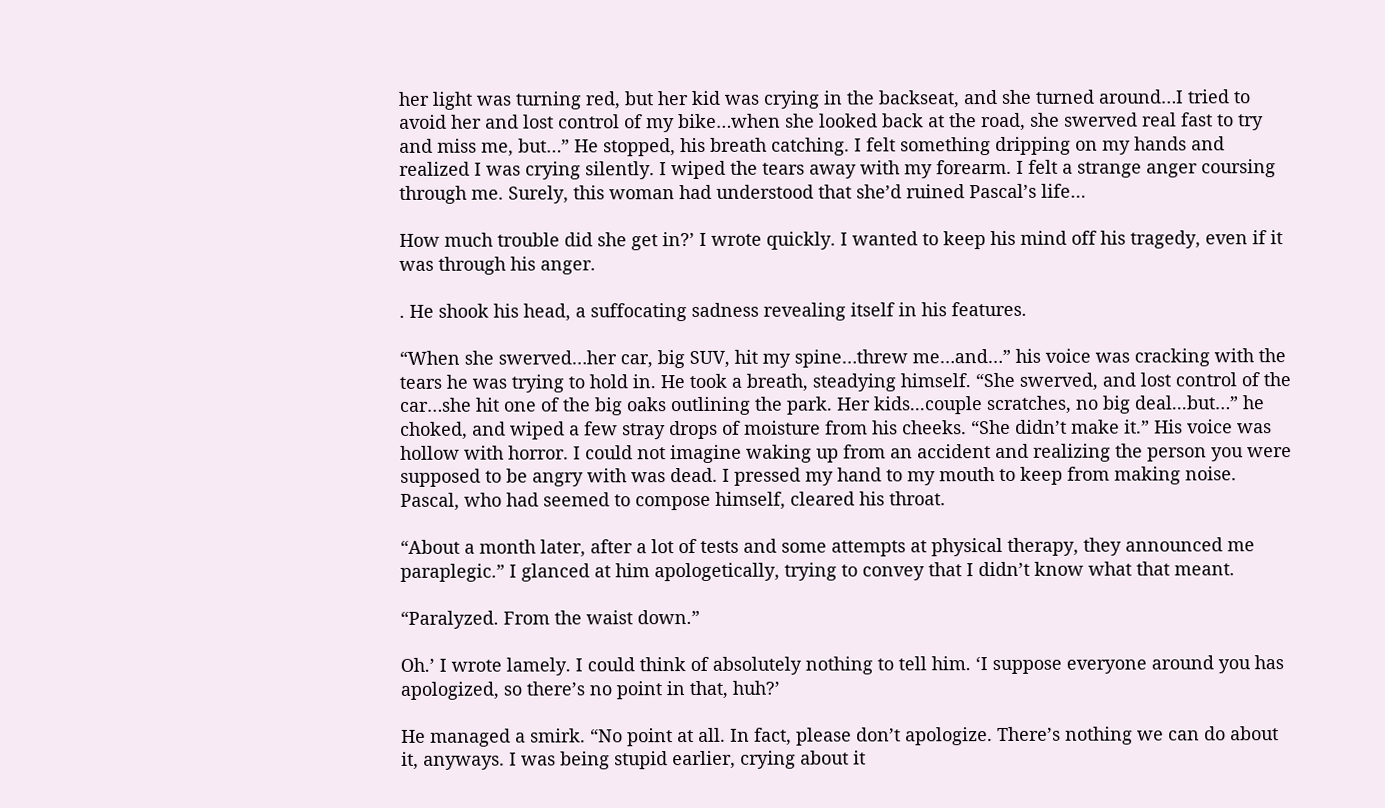her light was turning red, but her kid was crying in the backseat, and she turned around…I tried to avoid her and lost control of my bike…when she looked back at the road, she swerved real fast to try and miss me, but…” He stopped, his breath catching. I felt something dripping on my hands and realized I was crying silently. I wiped the tears away with my forearm. I felt a strange anger coursing through me. Surely, this woman had understood that she’d ruined Pascal’s life…

How much trouble did she get in?’ I wrote quickly. I wanted to keep his mind off his tragedy, even if it was through his anger.

. He shook his head, a suffocating sadness revealing itself in his features.

“When she swerved…her car, big SUV, hit my spine…threw me…and…” his voice was cracking with the tears he was trying to hold in. He took a breath, steadying himself. “She swerved, and lost control of the car…she hit one of the big oaks outlining the park. Her kids...couple scratches, no big deal...but…” he choked, and wiped a few stray drops of moisture from his cheeks. “She didn’t make it.” His voice was hollow with horror. I could not imagine waking up from an accident and realizing the person you were supposed to be angry with was dead. I pressed my hand to my mouth to keep from making noise. Pascal, who had seemed to compose himself, cleared his throat.

“About a month later, after a lot of tests and some attempts at physical therapy, they announced me paraplegic.” I glanced at him apologetically, trying to convey that I didn’t know what that meant.

“Paralyzed. From the waist down.”

Oh.’ I wrote lamely. I could think of absolutely nothing to tell him. ‘I suppose everyone around you has apologized, so there’s no point in that, huh?’

He managed a smirk. “No point at all. In fact, please don’t apologize. There’s nothing we can do about it, anyways. I was being stupid earlier, crying about it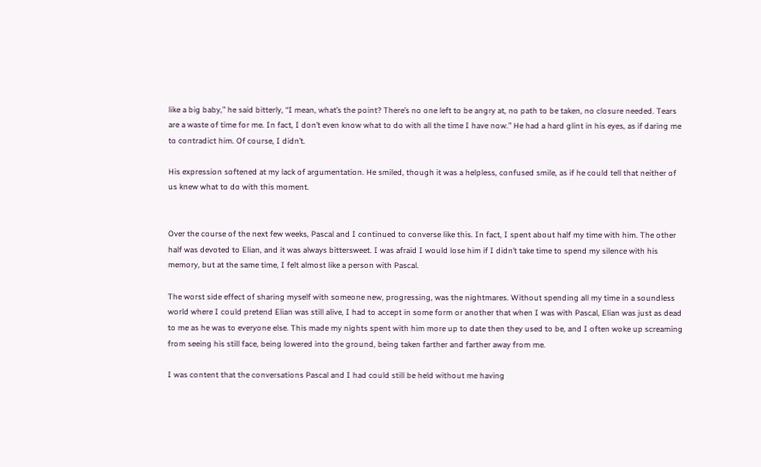like a big baby,” he said bitterly, “I mean, what’s the point? There’s no one left to be angry at, no path to be taken, no closure needed. Tears are a waste of time for me. In fact, I don’t even know what to do with all the time I have now.” He had a hard glint in his eyes, as if daring me to contradict him. Of course, I didn’t.

His expression softened at my lack of argumentation. He smiled, though it was a helpless, confused smile, as if he could tell that neither of us knew what to do with this moment.


Over the course of the next few weeks, Pascal and I continued to converse like this. In fact, I spent about half my time with him. The other half was devoted to Elian, and it was always bittersweet. I was afraid I would lose him if I didn’t take time to spend my silence with his memory, but at the same time, I felt almost like a person with Pascal.

The worst side effect of sharing myself with someone new, progressing, was the nightmares. Without spending all my time in a soundless world where I could pretend Elian was still alive, I had to accept in some form or another that when I was with Pascal, Elian was just as dead to me as he was to everyone else. This made my nights spent with him more up to date then they used to be, and I often woke up screaming from seeing his still face, being lowered into the ground, being taken farther and farther away from me.

I was content that the conversations Pascal and I had could still be held without me having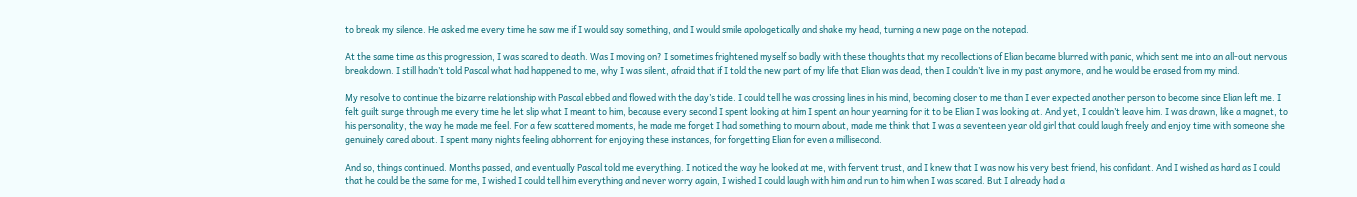to break my silence. He asked me every time he saw me if I would say something, and I would smile apologetically and shake my head, turning a new page on the notepad.

At the same time as this progression, I was scared to death. Was I moving on? I sometimes frightened myself so badly with these thoughts that my recollections of Elian became blurred with panic, which sent me into an all-out nervous breakdown. I still hadn’t told Pascal what had happened to me, why I was silent, afraid that if I told the new part of my life that Elian was dead, then I couldn’t live in my past anymore, and he would be erased from my mind.

My resolve to continue the bizarre relationship with Pascal ebbed and flowed with the day’s tide. I could tell he was crossing lines in his mind, becoming closer to me than I ever expected another person to become since Elian left me. I felt guilt surge through me every time he let slip what I meant to him, because every second I spent looking at him I spent an hour yearning for it to be Elian I was looking at. And yet, I couldn’t leave him. I was drawn, like a magnet, to his personality, the way he made me feel. For a few scattered moments, he made me forget I had something to mourn about, made me think that I was a seventeen year old girl that could laugh freely and enjoy time with someone she genuinely cared about. I spent many nights feeling abhorrent for enjoying these instances, for forgetting Elian for even a millisecond.

And so, things continued. Months passed, and eventually Pascal told me everything. I noticed the way he looked at me, with fervent trust, and I knew that I was now his very best friend, his confidant. And I wished as hard as I could that he could be the same for me, I wished I could tell him everything and never worry again, I wished I could laugh with him and run to him when I was scared. But I already had a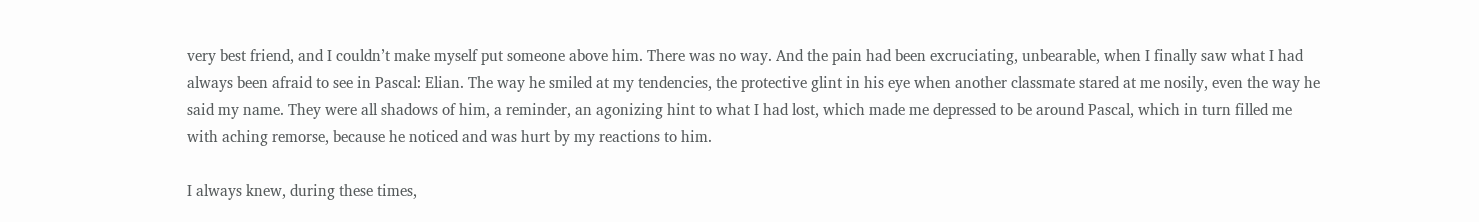very best friend, and I couldn’t make myself put someone above him. There was no way. And the pain had been excruciating, unbearable, when I finally saw what I had always been afraid to see in Pascal: Elian. The way he smiled at my tendencies, the protective glint in his eye when another classmate stared at me nosily, even the way he said my name. They were all shadows of him, a reminder, an agonizing hint to what I had lost, which made me depressed to be around Pascal, which in turn filled me with aching remorse, because he noticed and was hurt by my reactions to him.

I always knew, during these times,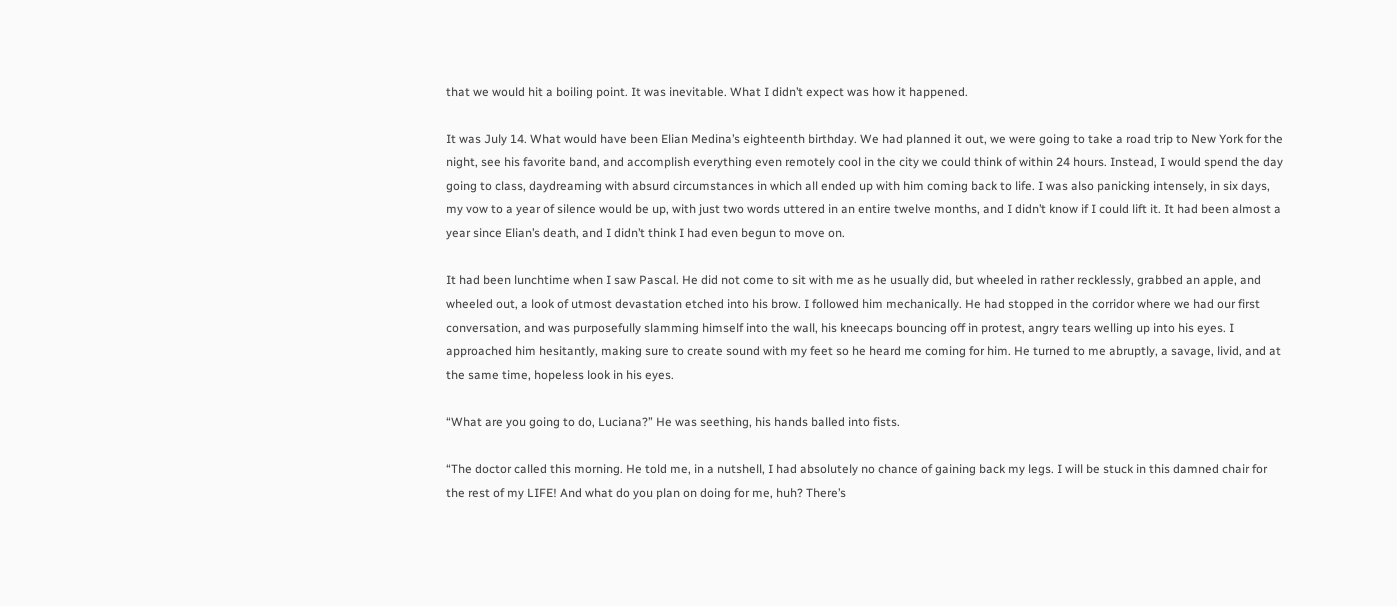that we would hit a boiling point. It was inevitable. What I didn’t expect was how it happened.

It was July 14. What would have been Elian Medina’s eighteenth birthday. We had planned it out, we were going to take a road trip to New York for the night, see his favorite band, and accomplish everything even remotely cool in the city we could think of within 24 hours. Instead, I would spend the day going to class, daydreaming with absurd circumstances in which all ended up with him coming back to life. I was also panicking intensely, in six days, my vow to a year of silence would be up, with just two words uttered in an entire twelve months, and I didn’t know if I could lift it. It had been almost a year since Elian’s death, and I didn’t think I had even begun to move on.

It had been lunchtime when I saw Pascal. He did not come to sit with me as he usually did, but wheeled in rather recklessly, grabbed an apple, and wheeled out, a look of utmost devastation etched into his brow. I followed him mechanically. He had stopped in the corridor where we had our first conversation, and was purposefully slamming himself into the wall, his kneecaps bouncing off in protest, angry tears welling up into his eyes. I approached him hesitantly, making sure to create sound with my feet so he heard me coming for him. He turned to me abruptly, a savage, livid, and at the same time, hopeless look in his eyes.

“What are you going to do, Luciana?” He was seething, his hands balled into fists.

“The doctor called this morning. He told me, in a nutshell, I had absolutely no chance of gaining back my legs. I will be stuck in this damned chair for the rest of my LIFE! And what do you plan on doing for me, huh? There’s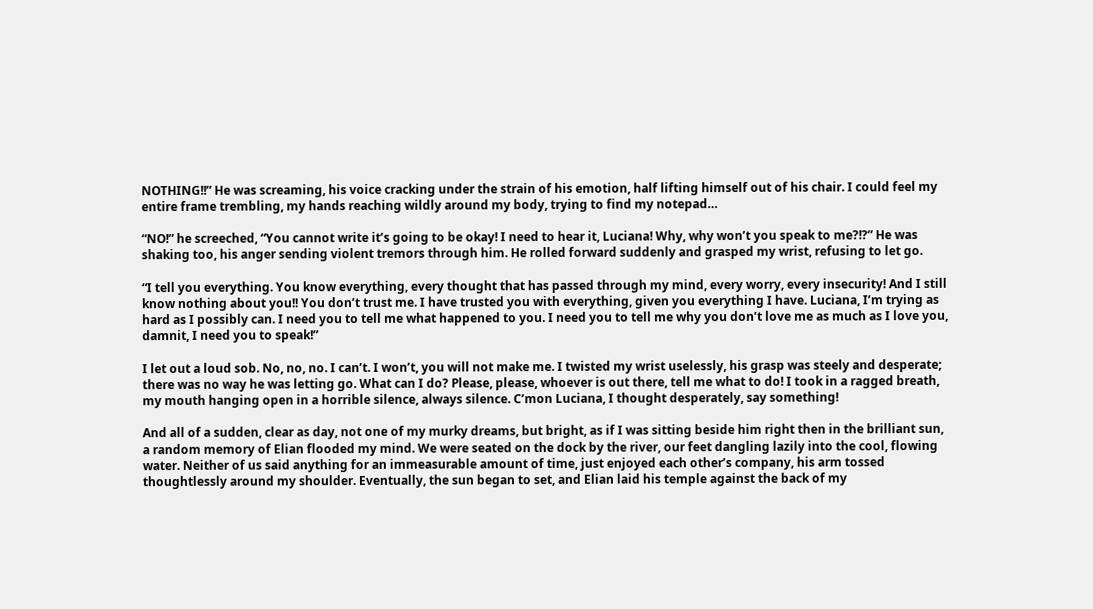NOTHING!!” He was screaming, his voice cracking under the strain of his emotion, half lifting himself out of his chair. I could feel my entire frame trembling, my hands reaching wildly around my body, trying to find my notepad…

“NO!” he screeched, “You cannot write it’s going to be okay! I need to hear it, Luciana! Why, why won’t you speak to me?!?” He was shaking too, his anger sending violent tremors through him. He rolled forward suddenly and grasped my wrist, refusing to let go.

“I tell you everything. You know everything, every thought that has passed through my mind, every worry, every insecurity! And I still know nothing about you!! You don’t trust me. I have trusted you with everything, given you everything I have. Luciana, I’m trying as hard as I possibly can. I need you to tell me what happened to you. I need you to tell me why you don’t love me as much as I love you, damnit, I need you to speak!”

I let out a loud sob. No, no, no. I can’t. I won’t, you will not make me. I twisted my wrist uselessly, his grasp was steely and desperate; there was no way he was letting go. What can I do? Please, please, whoever is out there, tell me what to do! I took in a ragged breath, my mouth hanging open in a horrible silence, always silence. C’mon Luciana, I thought desperately, say something!

And all of a sudden, clear as day, not one of my murky dreams, but bright, as if I was sitting beside him right then in the brilliant sun, a random memory of Elian flooded my mind. We were seated on the dock by the river, our feet dangling lazily into the cool, flowing water. Neither of us said anything for an immeasurable amount of time, just enjoyed each other’s company, his arm tossed thoughtlessly around my shoulder. Eventually, the sun began to set, and Elian laid his temple against the back of my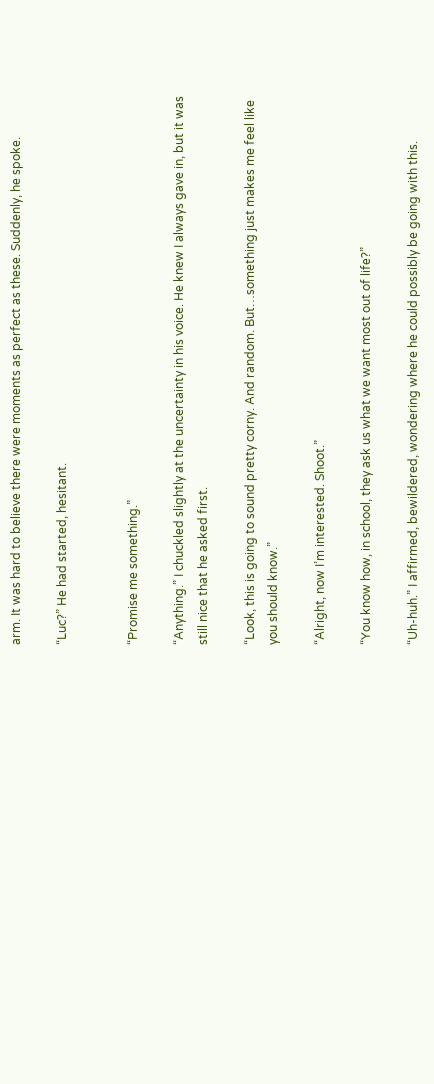arm. It was hard to believe there were moments as perfect as these. Suddenly, he spoke.

“Luc?” He had started, hesitant.


“Promise me something.”

“Anything.” I chuckled slightly at the uncertainty in his voice. He knew I always gave in, but it was still nice that he asked first.

“Look, this is going to sound pretty corny. And random. But…something just makes me feel like you should know.”

“Alright, now I’m interested. Shoot.”

“You know how, in school, they ask us what we want most out of life?”

“Uh-huh.” I affirmed, bewildered, wondering where he could possibly be going with this.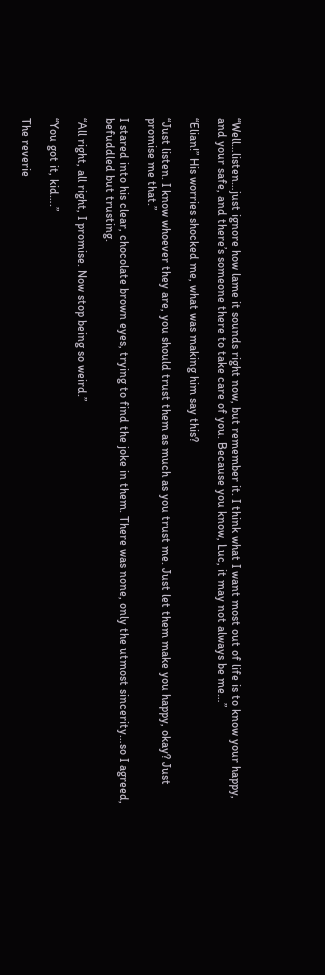“Well…listen…just ignore how lame it sounds right now, but remember it. I think what I want most out of life is to know your happy, and your safe, and there’s someone there to take care of you. Because you know, Luc, it may not always be me…”

“Elian!” His worries shocked me, what was making him say this?

“Just listen. I know whoever they are, you should trust them as much as you trust me. Just let them make you happy, okay? Just promise me that.”

I stared into his clear, chocolate brown eyes, trying to find the joke in them. There was none, only the utmost sincerity…so I agreed, befuddled but trusting.

“All right, all right, I promise. Now stop being so weird.”

“You got it, kid….”

The reverie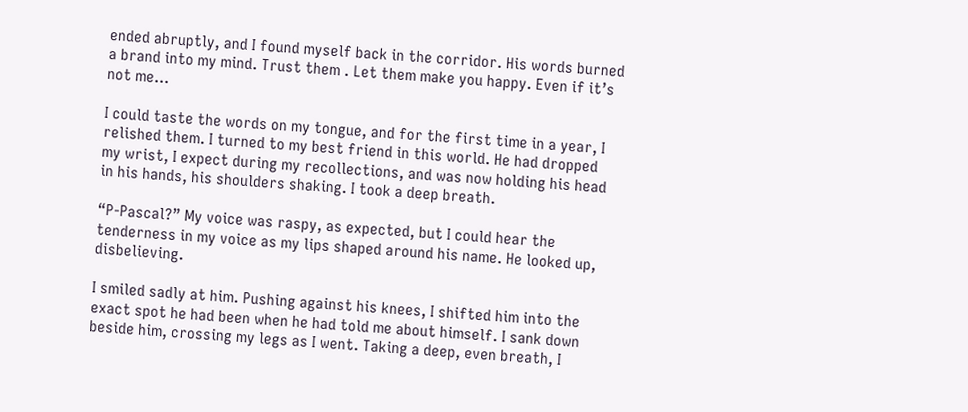ended abruptly, and I found myself back in the corridor. His words burned a brand into my mind. Trust them . Let them make you happy. Even if it’s not me...

I could taste the words on my tongue, and for the first time in a year, I relished them. I turned to my best friend in this world. He had dropped my wrist, I expect during my recollections, and was now holding his head in his hands, his shoulders shaking. I took a deep breath.

“P-Pascal?” My voice was raspy, as expected, but I could hear the tenderness in my voice as my lips shaped around his name. He looked up, disbelieving.

I smiled sadly at him. Pushing against his knees, I shifted him into the exact spot he had been when he had told me about himself. I sank down beside him, crossing my legs as I went. Taking a deep, even breath, I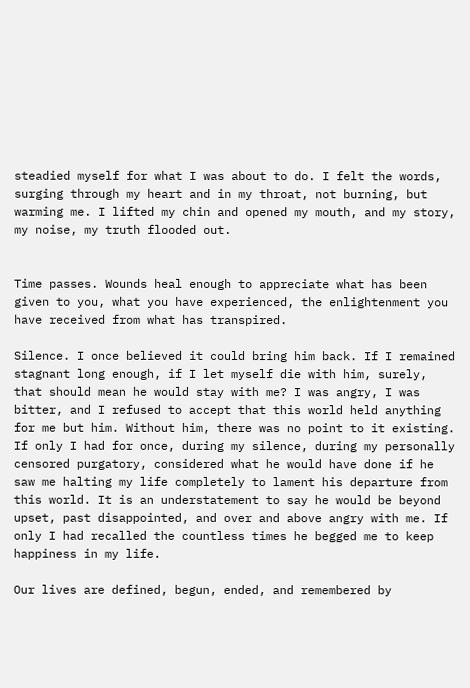steadied myself for what I was about to do. I felt the words, surging through my heart and in my throat, not burning, but warming me. I lifted my chin and opened my mouth, and my story, my noise, my truth flooded out.


Time passes. Wounds heal enough to appreciate what has been given to you, what you have experienced, the enlightenment you have received from what has transpired.

Silence. I once believed it could bring him back. If I remained stagnant long enough, if I let myself die with him, surely, that should mean he would stay with me? I was angry, I was bitter, and I refused to accept that this world held anything for me but him. Without him, there was no point to it existing. If only I had for once, during my silence, during my personally censored purgatory, considered what he would have done if he saw me halting my life completely to lament his departure from this world. It is an understatement to say he would be beyond upset, past disappointed, and over and above angry with me. If only I had recalled the countless times he begged me to keep happiness in my life.

Our lives are defined, begun, ended, and remembered by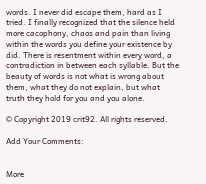words. I never did escape them, hard as I tried. I finally recognized that the silence held more cacophony, chaos and pain than living within the words you define your existence by did. There is resentment within every word, a contradiction in between each syllable. But the beauty of words is not what is wrong about them, what they do not explain, but what truth they hold for you and you alone.

© Copyright 2019 crit92. All rights reserved.

Add Your Comments:


More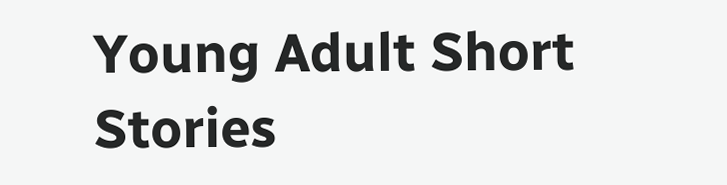Young Adult Short Stories